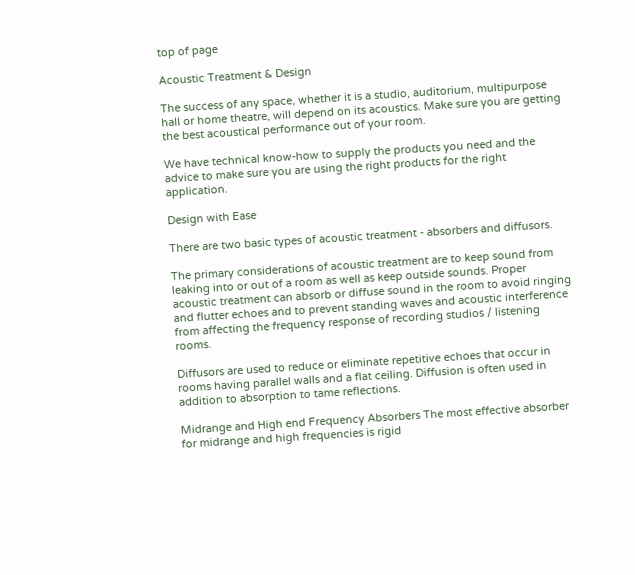top of page

Acoustic Treatment & Design

The success of any space, whether it is a studio, auditorium, multipurpose hall or home theatre, will depend on its acoustics. Make sure you are getting the best acoustical performance out of your room.

We have technical know-how to supply the products you need and the advice to make sure you are using the right products for the right application.

Design with Ease

There are two basic types of acoustic treatment - absorbers and diffusors.

The primary considerations of acoustic treatment are to keep sound from leaking into or out of a room as well as keep outside sounds. Proper acoustic treatment can absorb or diffuse sound in the room to avoid ringing and flutter echoes and to prevent standing waves and acoustic interference from affecting the frequency response of recording studios / listening rooms.

Diffusors are used to reduce or eliminate repetitive echoes that occur in rooms having parallel walls and a flat ceiling. Diffusion is often used in addition to absorption to tame reflections.

Midrange and High end Frequency Absorbers The most effective absorber for midrange and high frequencies is rigid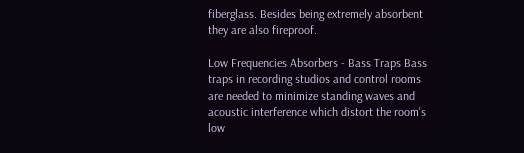fiberglass. Besides being extremely absorbent they are also fireproof.

Low Frequencies Absorbers - Bass Traps Bass traps in recording studios and control rooms are needed to minimize standing waves and acoustic interference which distort the room's low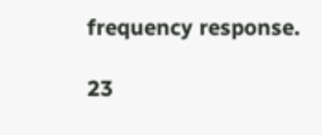frequency response.

23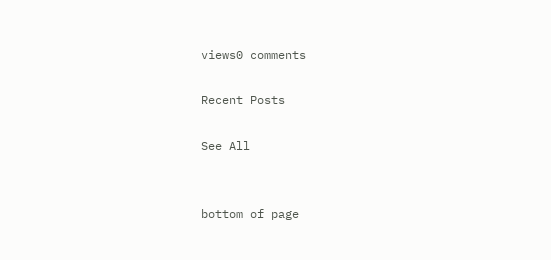views0 comments

Recent Posts

See All


bottom of page